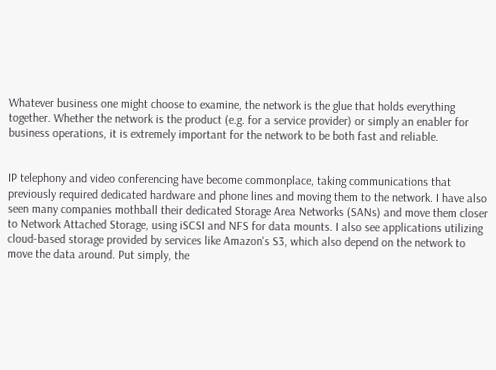Whatever business one might choose to examine, the network is the glue that holds everything together. Whether the network is the product (e.g. for a service provider) or simply an enabler for business operations, it is extremely important for the network to be both fast and reliable.


IP telephony and video conferencing have become commonplace, taking communications that previously required dedicated hardware and phone lines and moving them to the network. I have also seen many companies mothball their dedicated Storage Area Networks (SANs) and move them closer to Network Attached Storage, using iSCSI and NFS for data mounts. I also see applications utilizing cloud-based storage provided by services like Amazon's S3, which also depend on the network to move the data around. Put simply, the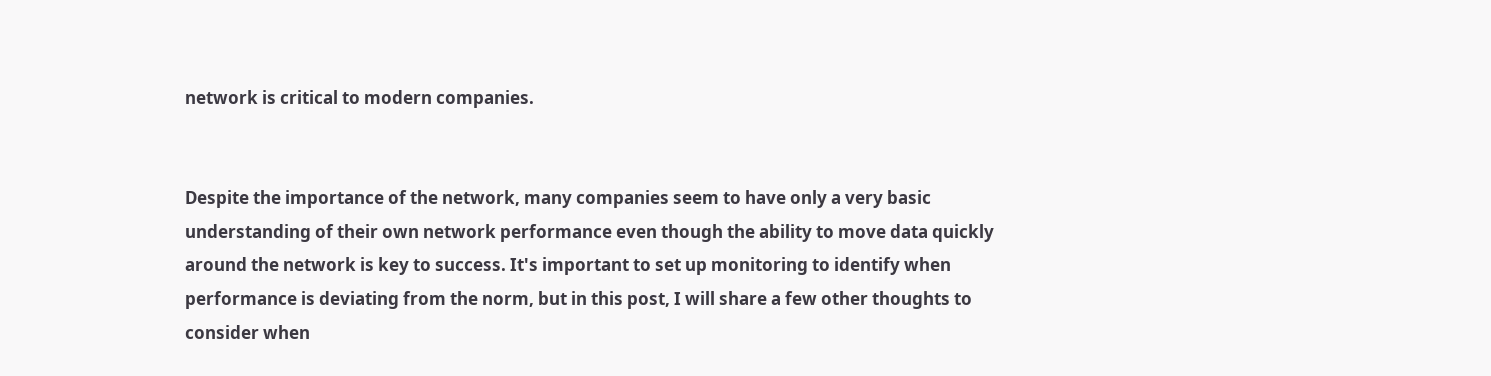network is critical to modern companies.


Despite the importance of the network, many companies seem to have only a very basic understanding of their own network performance even though the ability to move data quickly around the network is key to success. It's important to set up monitoring to identify when performance is deviating from the norm, but in this post, I will share a few other thoughts to consider when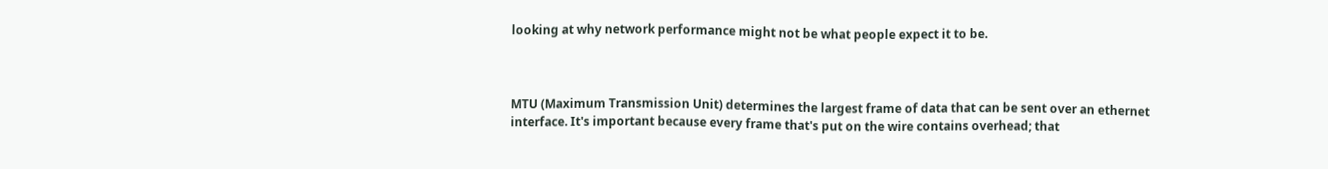looking at why network performance might not be what people expect it to be.



MTU (Maximum Transmission Unit) determines the largest frame of data that can be sent over an ethernet interface. It's important because every frame that's put on the wire contains overhead; that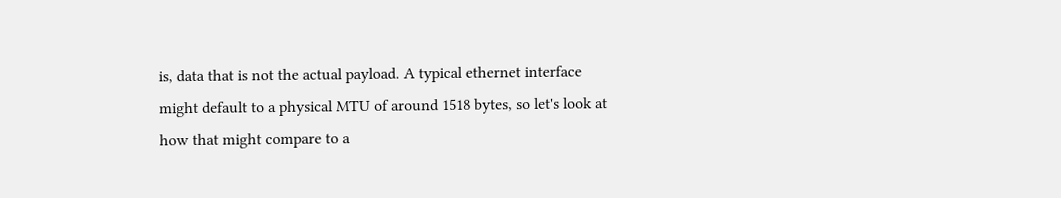is, data that is not the actual payload. A typical ethernet interface might default to a physical MTU of around 1518 bytes, so let's look at how that might compare to a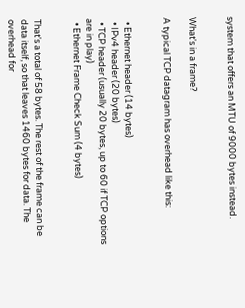system that offers an MTU of 9000 bytes instead.


What's in a frame?

A typical TCP datagram has overhead like this:


  • Ethernet header (14 bytes)
  • IPv4 header (20 bytes)
  • TCP header (usually 20 bytes, up to 60 if TCP options are in play)
  • Ethernet Frame Check Sum (4 bytes)


That's a total of 58 bytes. The rest of the frame can be data itself, so that leaves 1460 bytes for data. The overhead for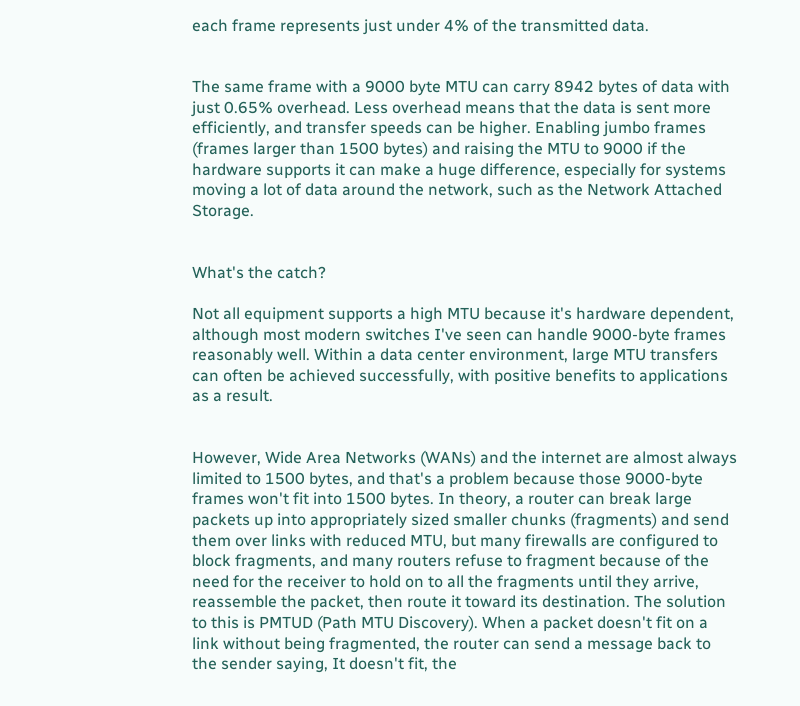each frame represents just under 4% of the transmitted data.


The same frame with a 9000 byte MTU can carry 8942 bytes of data with just 0.65% overhead. Less overhead means that the data is sent more efficiently, and transfer speeds can be higher. Enabling jumbo frames (frames larger than 1500 bytes) and raising the MTU to 9000 if the hardware supports it can make a huge difference, especially for systems moving a lot of data around the network, such as the Network Attached Storage.


What's the catch?

Not all equipment supports a high MTU because it's hardware dependent, although most modern switches I've seen can handle 9000-byte frames reasonably well. Within a data center environment, large MTU transfers can often be achieved successfully, with positive benefits to applications as a result.


However, Wide Area Networks (WANs) and the internet are almost always limited to 1500 bytes, and that's a problem because those 9000-byte frames won't fit into 1500 bytes. In theory, a router can break large packets up into appropriately sized smaller chunks (fragments) and send them over links with reduced MTU, but many firewalls are configured to block fragments, and many routers refuse to fragment because of the need for the receiver to hold on to all the fragments until they arrive, reassemble the packet, then route it toward its destination. The solution to this is PMTUD (Path MTU Discovery). When a packet doesn't fit on a link without being fragmented, the router can send a message back to the sender saying, It doesn't fit, the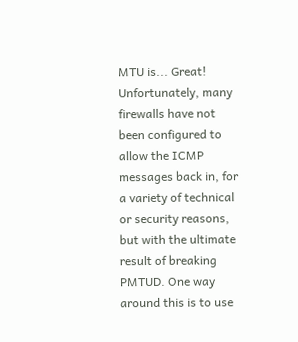MTU is... Great! Unfortunately, many firewalls have not been configured to allow the ICMP messages back in, for a variety of technical or security reasons, but with the ultimate result of breaking PMTUD. One way around this is to use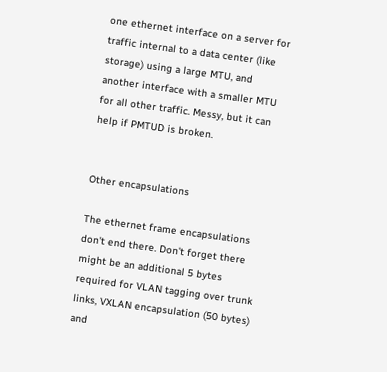one ethernet interface on a server for traffic internal to a data center (like storage) using a large MTU, and another interface with a smaller MTU for all other traffic. Messy, but it can help if PMTUD is broken.


Other encapsulations

The ethernet frame encapsulations don't end there. Don't forget there might be an additional 5 bytes required for VLAN tagging over trunk links, VXLAN encapsulation (50 bytes) and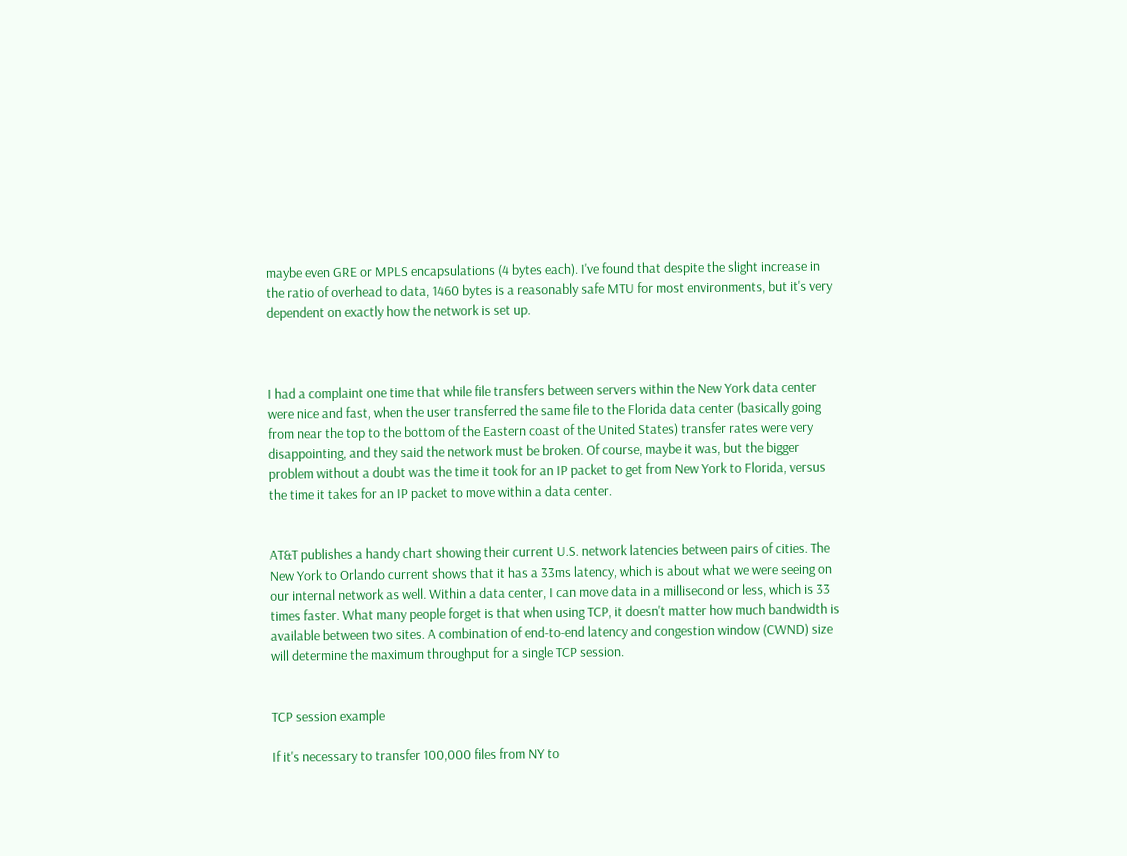maybe even GRE or MPLS encapsulations (4 bytes each). I've found that despite the slight increase in the ratio of overhead to data, 1460 bytes is a reasonably safe MTU for most environments, but it's very dependent on exactly how the network is set up.



I had a complaint one time that while file transfers between servers within the New York data center were nice and fast, when the user transferred the same file to the Florida data center (basically going from near the top to the bottom of the Eastern coast of the United States) transfer rates were very disappointing, and they said the network must be broken. Of course, maybe it was, but the bigger problem without a doubt was the time it took for an IP packet to get from New York to Florida, versus the time it takes for an IP packet to move within a data center.


AT&T publishes a handy chart showing their current U.S. network latencies between pairs of cities. The New York to Orlando current shows that it has a 33ms latency, which is about what we were seeing on our internal network as well. Within a data center, I can move data in a millisecond or less, which is 33 times faster. What many people forget is that when using TCP, it doesn't matter how much bandwidth is available between two sites. A combination of end-to-end latency and congestion window (CWND) size will determine the maximum throughput for a single TCP session.


TCP session example

If it's necessary to transfer 100,000 files from NY to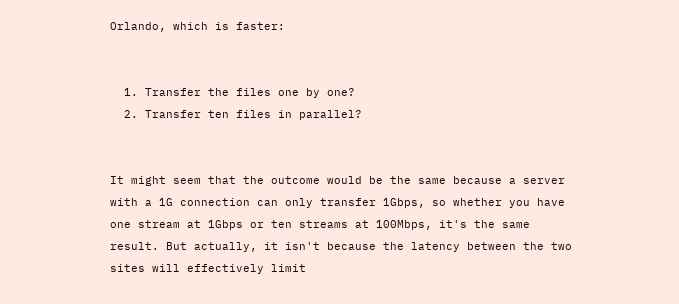Orlando, which is faster:


  1. Transfer the files one by one?
  2. Transfer ten files in parallel?


It might seem that the outcome would be the same because a server with a 1G connection can only transfer 1Gbps, so whether you have one stream at 1Gbps or ten streams at 100Mbps, it's the same result. But actually, it isn't because the latency between the two sites will effectively limit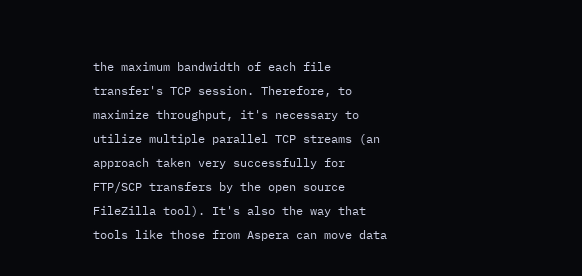the maximum bandwidth of each file transfer's TCP session. Therefore, to maximize throughput, it's necessary to utilize multiple parallel TCP streams (an approach taken very successfully for FTP/SCP transfers by the open source FileZilla tool). It's also the way that tools like those from Aspera can move data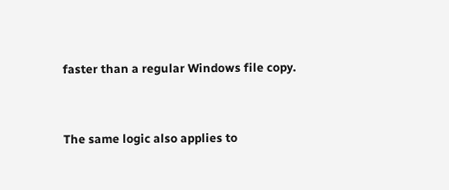faster than a regular Windows file copy.


The same logic also applies to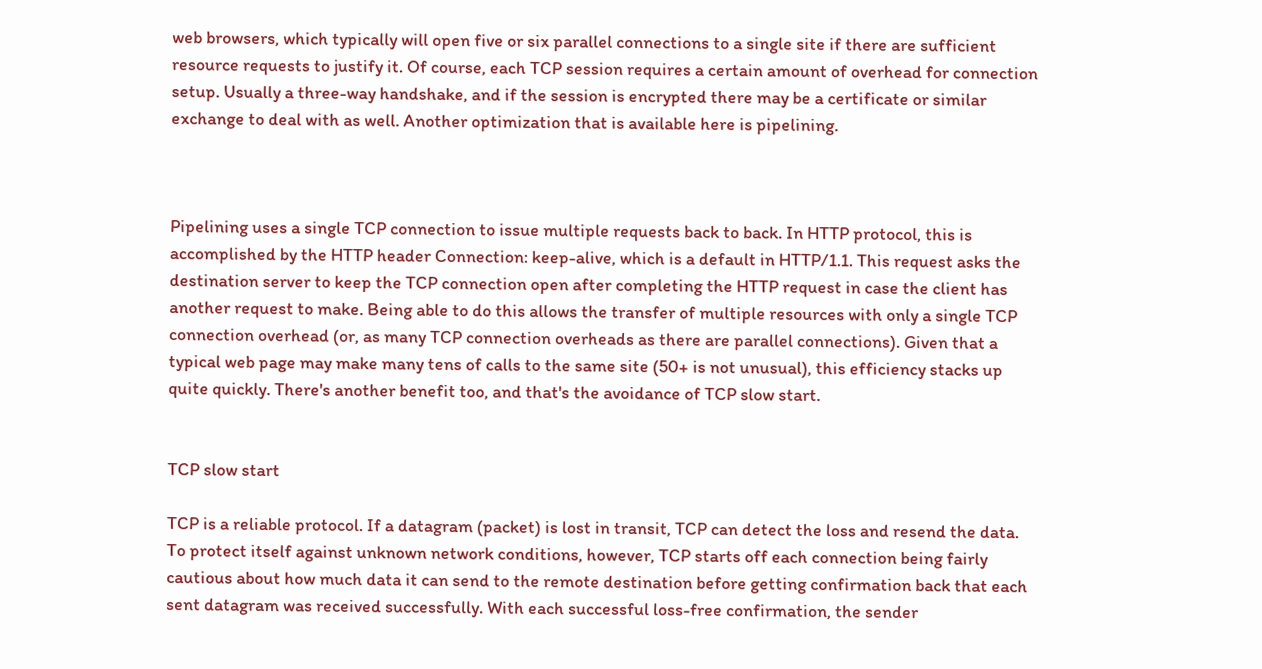web browsers, which typically will open five or six parallel connections to a single site if there are sufficient resource requests to justify it. Of course, each TCP session requires a certain amount of overhead for connection setup. Usually a three-way handshake, and if the session is encrypted there may be a certificate or similar exchange to deal with as well. Another optimization that is available here is pipelining.



Pipelining uses a single TCP connection to issue multiple requests back to back. In HTTP protocol, this is accomplished by the HTTP header Connection: keep-alive, which is a default in HTTP/1.1. This request asks the destination server to keep the TCP connection open after completing the HTTP request in case the client has another request to make. Being able to do this allows the transfer of multiple resources with only a single TCP connection overhead (or, as many TCP connection overheads as there are parallel connections). Given that a typical web page may make many tens of calls to the same site (50+ is not unusual), this efficiency stacks up quite quickly. There's another benefit too, and that's the avoidance of TCP slow start.


TCP slow start

TCP is a reliable protocol. If a datagram (packet) is lost in transit, TCP can detect the loss and resend the data. To protect itself against unknown network conditions, however, TCP starts off each connection being fairly cautious about how much data it can send to the remote destination before getting confirmation back that each sent datagram was received successfully. With each successful loss-free confirmation, the sender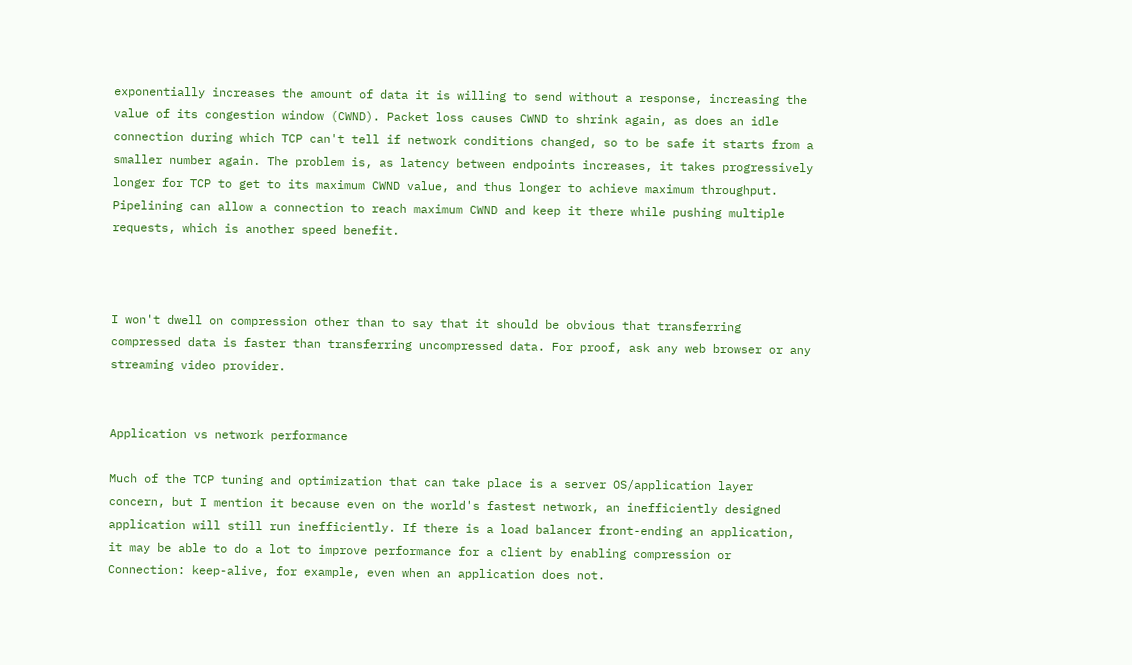exponentially increases the amount of data it is willing to send without a response, increasing the value of its congestion window (CWND). Packet loss causes CWND to shrink again, as does an idle connection during which TCP can't tell if network conditions changed, so to be safe it starts from a smaller number again. The problem is, as latency between endpoints increases, it takes progressively longer for TCP to get to its maximum CWND value, and thus longer to achieve maximum throughput. Pipelining can allow a connection to reach maximum CWND and keep it there while pushing multiple requests, which is another speed benefit.



I won't dwell on compression other than to say that it should be obvious that transferring compressed data is faster than transferring uncompressed data. For proof, ask any web browser or any streaming video provider.


Application vs network performance

Much of the TCP tuning and optimization that can take place is a server OS/application layer concern, but I mention it because even on the world's fastest network, an inefficiently designed application will still run inefficiently. If there is a load balancer front-ending an application, it may be able to do a lot to improve performance for a client by enabling compression or Connection: keep-alive, for example, even when an application does not.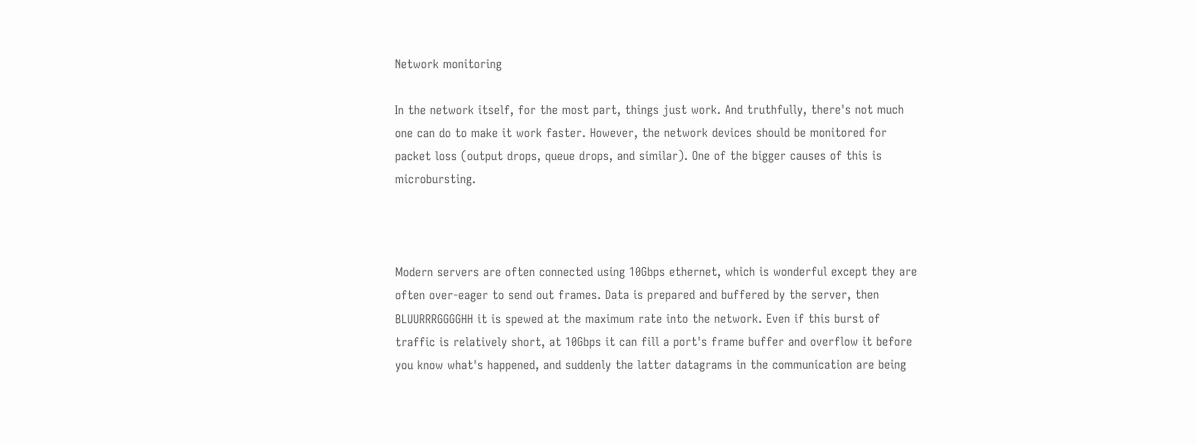Network monitoring

In the network itself, for the most part, things just work. And truthfully, there's not much one can do to make it work faster. However, the network devices should be monitored for packet loss (output drops, queue drops, and similar). One of the bigger causes of this is microbursting.



Modern servers are often connected using 10Gbps ethernet, which is wonderful except they are often over-eager to send out frames. Data is prepared and buffered by the server, then BLUURRRGGGGHH it is spewed at the maximum rate into the network. Even if this burst of traffic is relatively short, at 10Gbps it can fill a port's frame buffer and overflow it before you know what's happened, and suddenly the latter datagrams in the communication are being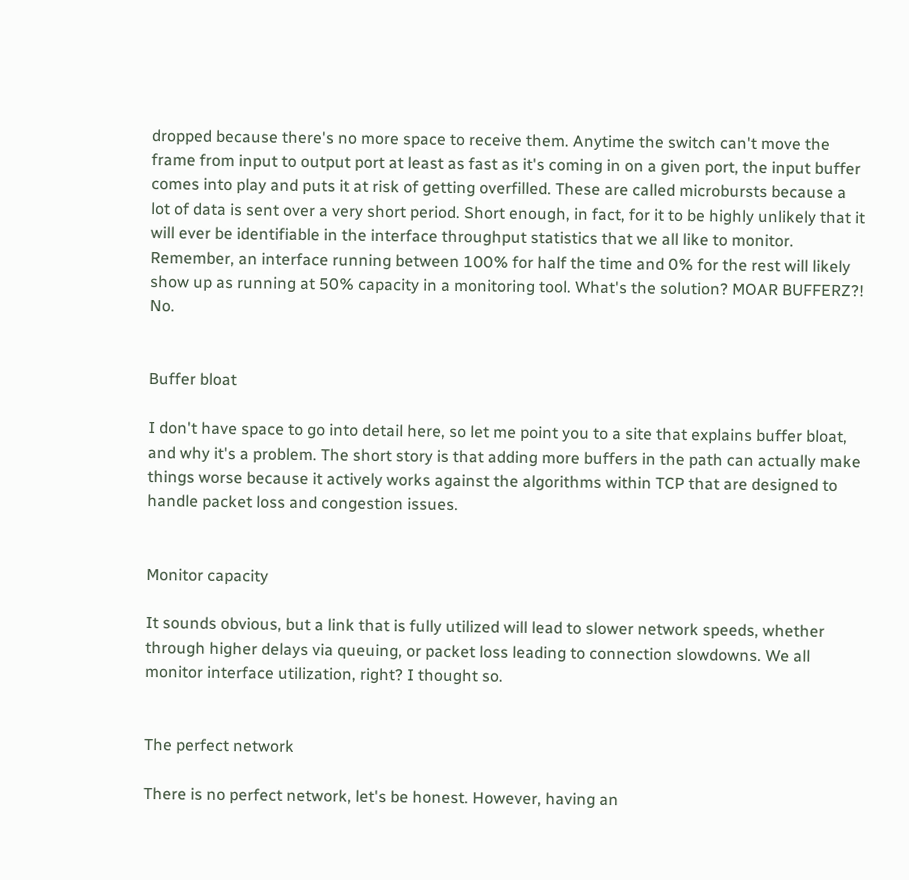dropped because there's no more space to receive them. Anytime the switch can't move the frame from input to output port at least as fast as it's coming in on a given port, the input buffer comes into play and puts it at risk of getting overfilled. These are called microbursts because a lot of data is sent over a very short period. Short enough, in fact, for it to be highly unlikely that it will ever be identifiable in the interface throughput statistics that we all like to monitor. Remember, an interface running between 100% for half the time and 0% for the rest will likely show up as running at 50% capacity in a monitoring tool. What's the solution? MOAR BUFFERZ?! No.


Buffer bloat

I don't have space to go into detail here, so let me point you to a site that explains buffer bloat, and why it's a problem. The short story is that adding more buffers in the path can actually make things worse because it actively works against the algorithms within TCP that are designed to handle packet loss and congestion issues.


Monitor capacity

It sounds obvious, but a link that is fully utilized will lead to slower network speeds, whether through higher delays via queuing, or packet loss leading to connection slowdowns. We all monitor interface utilization, right? I thought so.


The perfect network

There is no perfect network, let's be honest. However, having an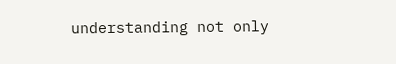understanding not only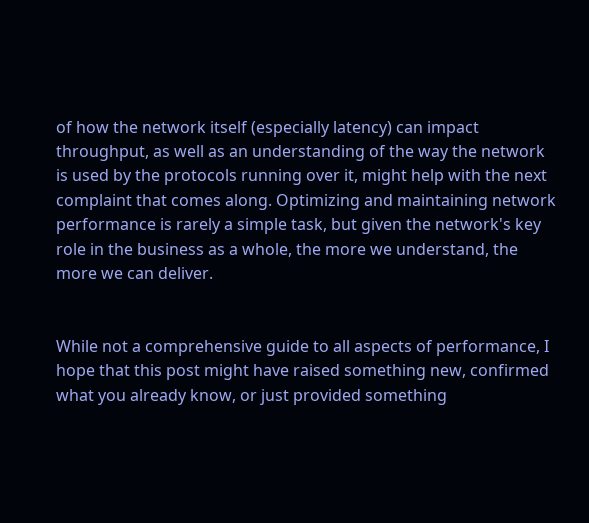of how the network itself (especially latency) can impact throughput, as well as an understanding of the way the network is used by the protocols running over it, might help with the next complaint that comes along. Optimizing and maintaining network performance is rarely a simple task, but given the network's key role in the business as a whole, the more we understand, the more we can deliver.


While not a comprehensive guide to all aspects of performance, I hope that this post might have raised something new, confirmed what you already know, or just provided something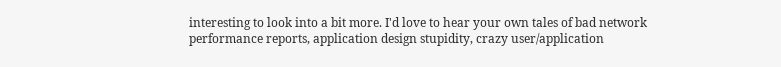interesting to look into a bit more. I'd love to hear your own tales of bad network performance reports, application design stupidity, crazy user/application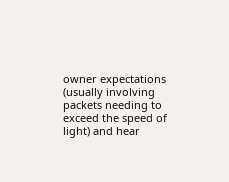owner expectations (usually involving packets needing to exceed the speed of light) and hear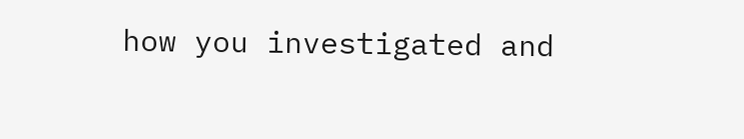how you investigated and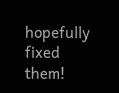hopefully fixed them!